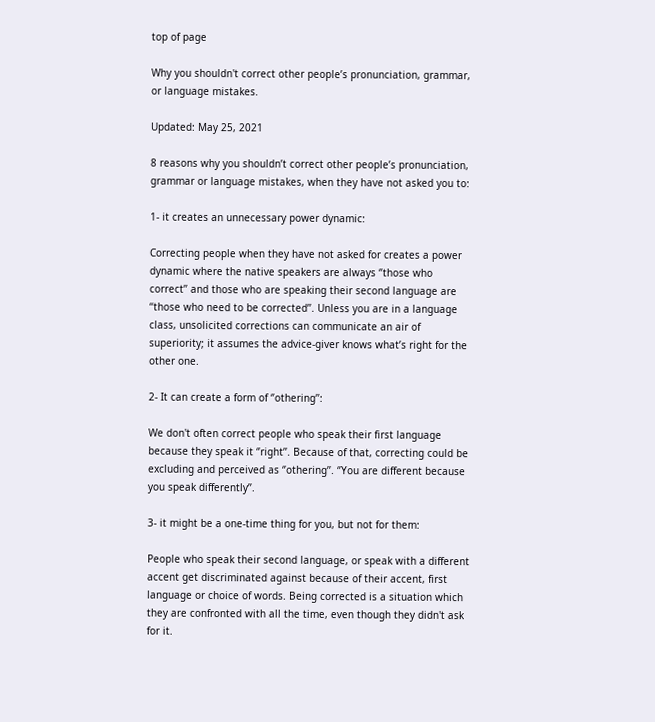top of page

Why you shouldn't correct other people’s pronunciation, grammar, or language mistakes.

Updated: May 25, 2021

8 reasons why you shouldn’t correct other people’s pronunciation, grammar or language mistakes, when they have not asked you to:

1- it creates an unnecessary power dynamic:

Correcting people when they have not asked for creates a power dynamic where the native speakers are always ‘’those who correct’’ and those who are speaking their second language are ‘‘those who need to be corrected’’. Unless you are in a language class, unsolicited corrections can communicate an air of superiority; it assumes the advice-giver knows what’s right for the other one.

2- It can create a form of ‘’othering’’:

We don't often correct people who speak their first language because they speak it ‘’right’’. Because of that, correcting could be excluding and perceived as ‘’othering’’. ‘’You are different because you speak differently’’.

3- it might be a one-time thing for you, but not for them:

People who speak their second language, or speak with a different accent get discriminated against because of their accent, first language or choice of words. Being corrected is a situation which they are confronted with all the time, even though they didn't ask for it.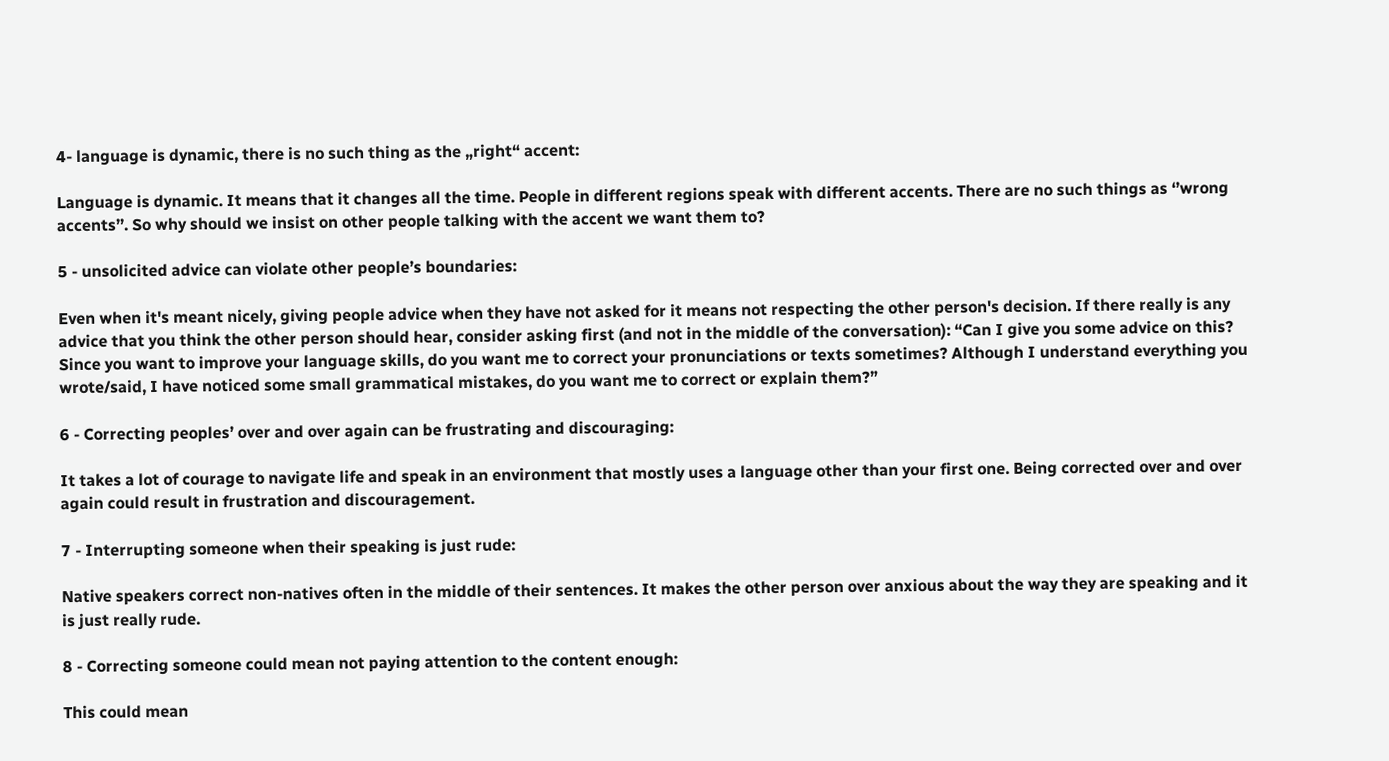4- language is dynamic, there is no such thing as the „right“ accent:

Language is dynamic. It means that it changes all the time. People in different regions speak with different accents. There are no such things as ‘’wrong accents’’. So why should we insist on other people talking with the accent we want them to?

5 - unsolicited advice can violate other people’s boundaries:

Even when it's meant nicely, giving people advice when they have not asked for it means not respecting the other person's decision. If there really is any advice that you think the other person should hear, consider asking first (and not in the middle of the conversation): “Can I give you some advice on this? Since you want to improve your language skills, do you want me to correct your pronunciations or texts sometimes? Although I understand everything you wrote/said, I have noticed some small grammatical mistakes, do you want me to correct or explain them?”

6 - Correcting peoples’ over and over again can be frustrating and discouraging:

It takes a lot of courage to navigate life and speak in an environment that mostly uses a language other than your first one. Being corrected over and over again could result in frustration and discouragement.

7 - Interrupting someone when their speaking is just rude:

Native speakers correct non-natives often in the middle of their sentences. It makes the other person over anxious about the way they are speaking and it is just really rude.

8 - Correcting someone could mean not paying attention to the content enough:

This could mean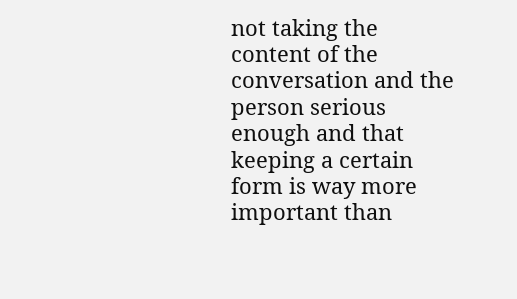not taking the content of the conversation and the person serious enough and that keeping a certain form is way more important than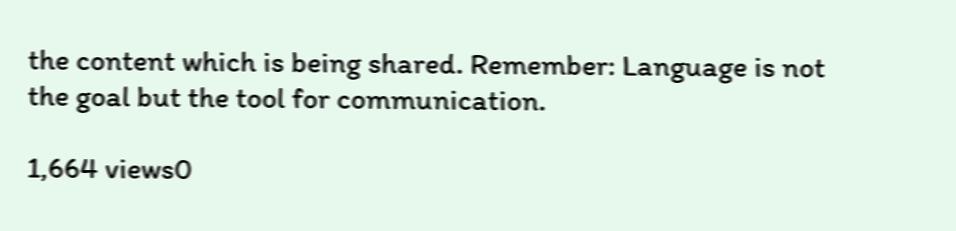the content which is being shared. Remember: Language is not the goal but the tool for communication.

1,664 views0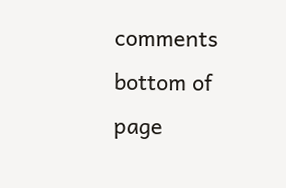comments
bottom of page